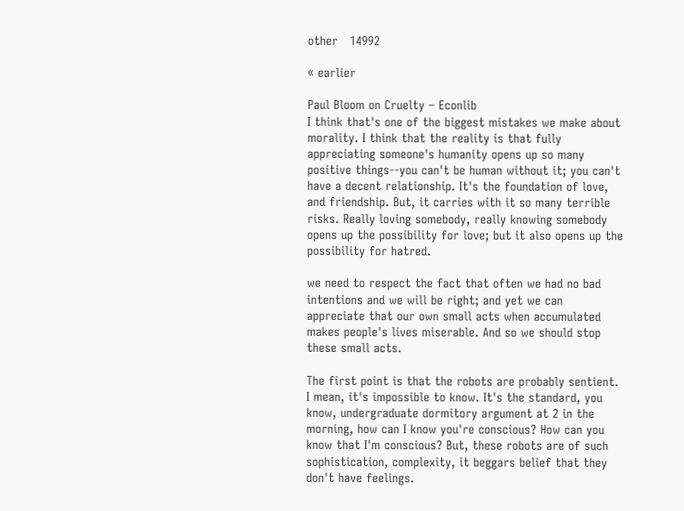other   14992

« earlier

Paul Bloom on Cruelty – Econlib
I think that's one of the biggest mistakes we make about morality. I think that the reality is that fully appreciating someone's humanity opens up so many positive things--you can't be human without it; you can't have a decent relationship. It's the foundation of love, and friendship. But, it carries with it so many terrible risks. Really loving somebody, really knowing somebody opens up the possibility for love; but it also opens up the possibility for hatred.

we need to respect the fact that often we had no bad intentions and we will be right; and yet we can appreciate that our own small acts when accumulated makes people's lives miserable. And so we should stop these small acts.

The first point is that the robots are probably sentient. I mean, it's impossible to know. It's the standard, you know, undergraduate dormitory argument at 2 in the morning, how can I know you're conscious? How can you know that I'm conscious? But, these robots are of such sophistication, complexity, it beggars belief that they don't have feelings.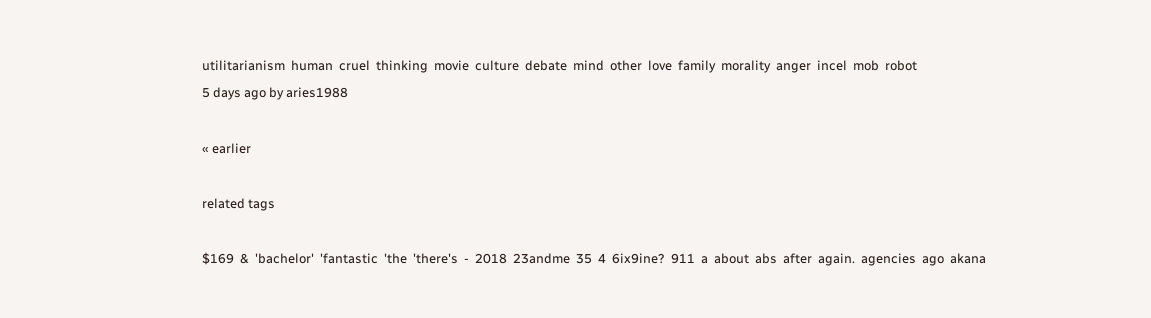utilitarianism  human  cruel  thinking  movie  culture  debate  mind  other  love  family  morality  anger  incel  mob  robot
5 days ago by aries1988

« earlier

related tags

$169  &  'bachelor'  'fantastic  'the  'there's  -  2018  23andme  35  4  6ix9ine?  911  a  about  abs  after  again.  agencies  ago  akana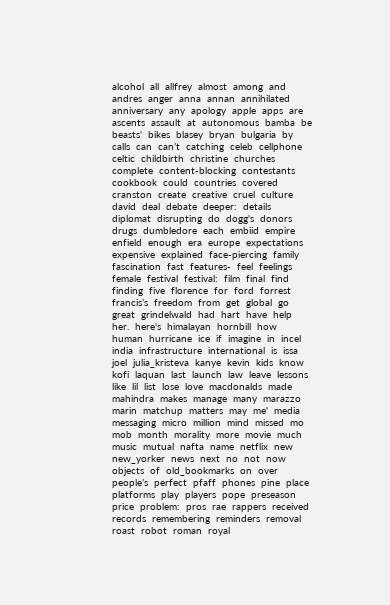alcohol  all  allfrey  almost  among  and  andres  anger  anna  annan  annihilated  anniversary  any  apology  apple  apps  are  ascents  assault  at  autonomous  bamba  be  beasts'  bikes  blasey  bryan  bulgaria  by  calls  can  can’t  catching  celeb  cellphone  celtic  childbirth  christine  churches  complete  content-blocking  contestants  cookbook  could  countries  covered  cranston  create  creative  cruel  culture  david  deal  debate  deeper:  details  diplomat  disrupting  do  dogg's  donors  drugs  dumbledore  each  embiid  empire  enfield  enough  era  europe  expectations  expensive  explained  face-piercing  family  fascination  fast  features-  feel  feelings  female  festival  festival:  film  final  find  finding  five  florence  for  ford  forrest  francis’s  freedom  from  get  global  go  great  grindelwald  had  hart  have  help  her.  here's  himalayan  hornbill  how  human  hurricane  ice  if  imagine  in  incel  india  infrastructure  international  is  issa  joel  julia_kristeva  kanye  kevin  kids  know  kofi  laquan  last  launch  law  leave  lessons  like  lil  list  lose  love  macdonalds  made  mahindra  makes  manage  many  marazzo  marin  matchup  matters  may  me'  media  messaging  micro  million  mind  missed  mo  mob  month  morality  more  movie  much  music  mutual  nafta  name  netflix  new  new_yorker  news  next  no  not  now  objects  of  old_bookmarks  on  over  people’s  perfect  pfaff  phones  pine  place  platforms  play  players  pope  preseason  price  problem:  pros  rae  rappers  received  records  remembering  reminders  removal  roast  robot  roman  royal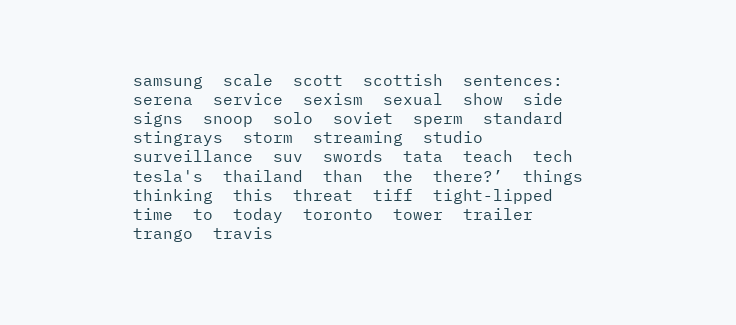samsung  scale  scott  scottish  sentences:  serena  service  sexism  sexual  show  side  signs  snoop  solo  soviet  sperm  standard  stingrays  storm  streaming  studio  surveillance  suv  swords  tata  teach  tech  tesla's  thailand  than  the  there?’  things  thinking  this  threat  tiff  tight-lipped  time  to  today  toronto  tower  trailer  trango  travis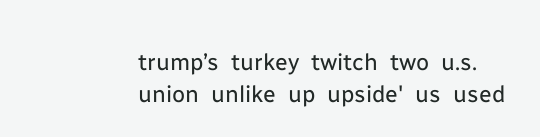trump’s  turkey  twitch  two  u.s.  union  unlike  up  upside'  us  used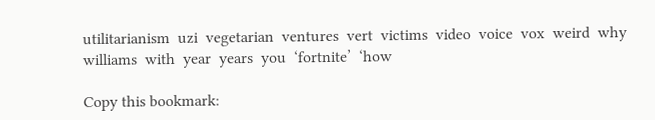utilitarianism  uzi  vegetarian  ventures  vert  victims  video  voice  vox  weird  why  williams  with  year  years  you  ‘fortnite’  ‘how

Copy this bookmark: